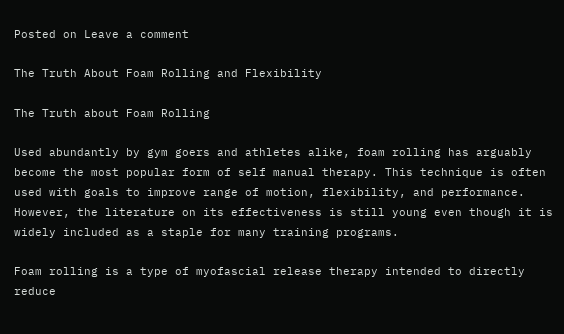Posted on Leave a comment

The Truth About Foam Rolling and Flexibility

The Truth about Foam Rolling

Used abundantly by gym goers and athletes alike, foam rolling has arguably become the most popular form of self manual therapy. This technique is often used with goals to improve range of motion, flexibility, and performance. However, the literature on its effectiveness is still young even though it is widely included as a staple for many training programs.

Foam rolling is a type of myofascial release therapy intended to directly reduce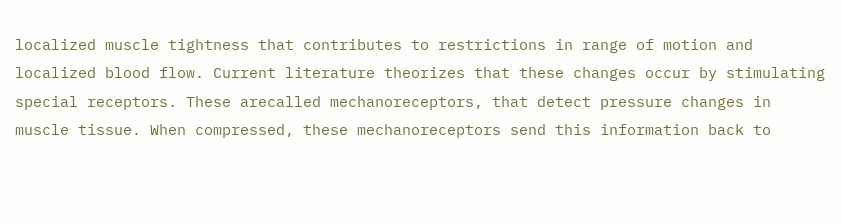localized muscle tightness that contributes to restrictions in range of motion and localized blood flow. Current literature theorizes that these changes occur by stimulating special receptors. These arecalled mechanoreceptors, that detect pressure changes in muscle tissue. When compressed, these mechanoreceptors send this information back to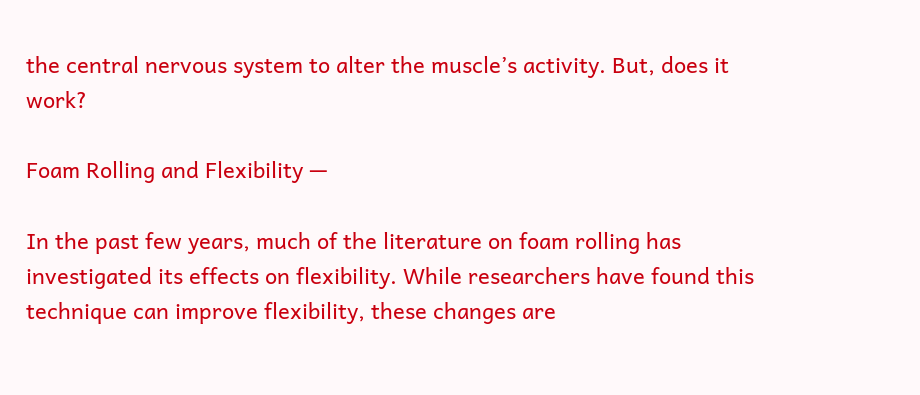the central nervous system to alter the muscle’s activity. But, does it work?

Foam Rolling and Flexibility —

In the past few years, much of the literature on foam rolling has investigated its effects on flexibility. While researchers have found this technique can improve flexibility, these changes are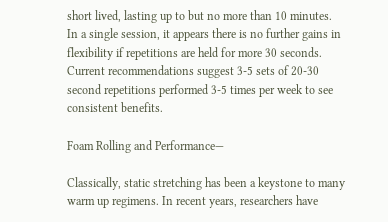short lived, lasting up to but no more than 10 minutes. In a single session, it appears there is no further gains in flexibility if repetitions are held for more 30 seconds. Current recommendations suggest 3-5 sets of 20-30 second repetitions performed 3-5 times per week to see consistent benefits.

Foam Rolling and Performance—

Classically, static stretching has been a keystone to many warm up regimens. In recent years, researchers have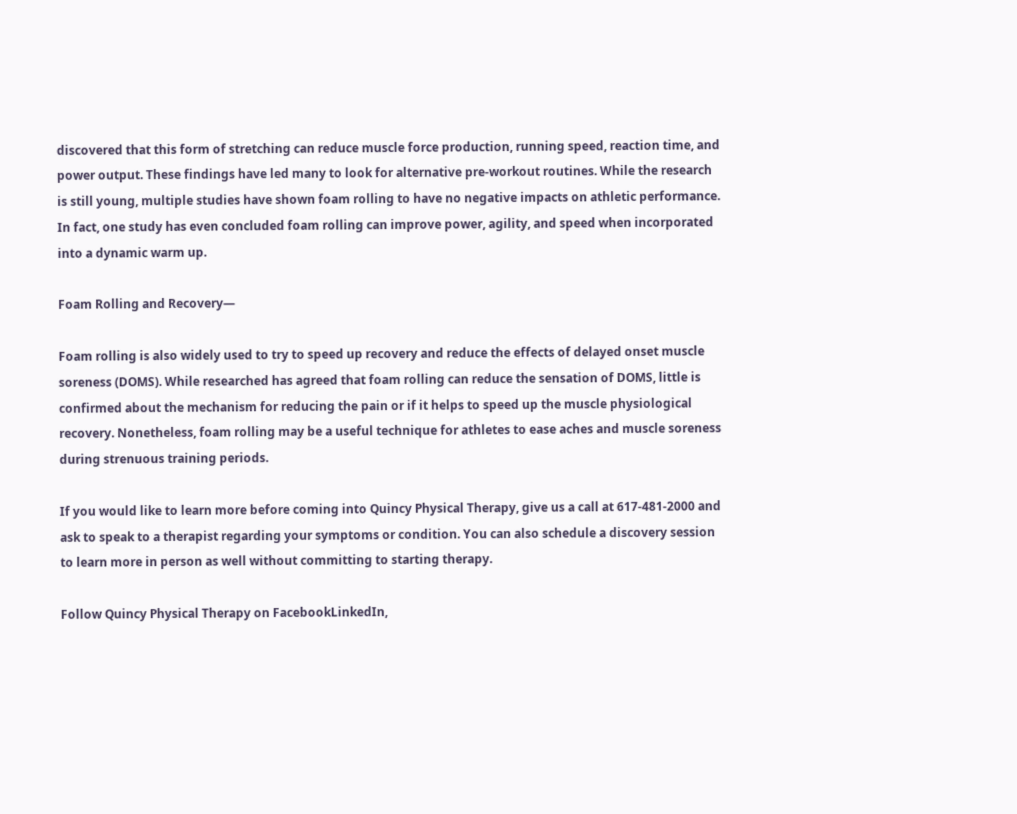discovered that this form of stretching can reduce muscle force production, running speed, reaction time, and power output. These findings have led many to look for alternative pre-workout routines. While the research is still young, multiple studies have shown foam rolling to have no negative impacts on athletic performance. In fact, one study has even concluded foam rolling can improve power, agility, and speed when incorporated into a dynamic warm up.

Foam Rolling and Recovery—

Foam rolling is also widely used to try to speed up recovery and reduce the effects of delayed onset muscle soreness (DOMS). While researched has agreed that foam rolling can reduce the sensation of DOMS, little is confirmed about the mechanism for reducing the pain or if it helps to speed up the muscle physiological recovery. Nonetheless, foam rolling may be a useful technique for athletes to ease aches and muscle soreness during strenuous training periods.

If you would like to learn more before coming into Quincy Physical Therapy, give us a call at 617-481-2000 and ask to speak to a therapist regarding your symptoms or condition. You can also schedule a discovery session to learn more in person as well without committing to starting therapy.

Follow Quincy Physical Therapy on FacebookLinkedIn,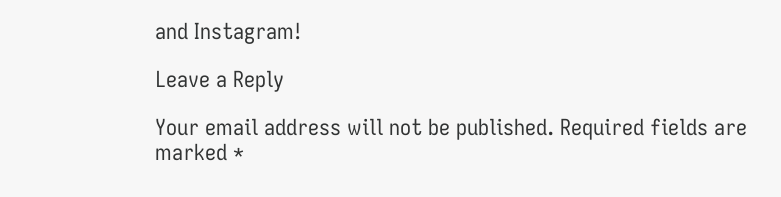and Instagram!

Leave a Reply

Your email address will not be published. Required fields are marked *